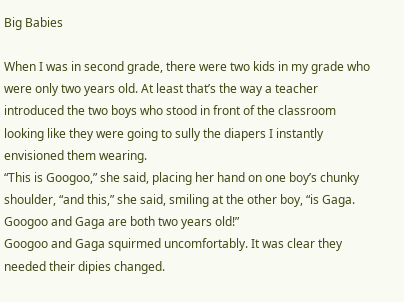Big Babies

When I was in second grade, there were two kids in my grade who were only two years old. At least that’s the way a teacher introduced the two boys who stood in front of the classroom looking like they were going to sully the diapers I instantly envisioned them wearing.
“This is Googoo,” she said, placing her hand on one boy’s chunky shoulder, “and this,” she said, smiling at the other boy, “is Gaga. Googoo and Gaga are both two years old!”
Googoo and Gaga squirmed uncomfortably. It was clear they needed their dipies changed.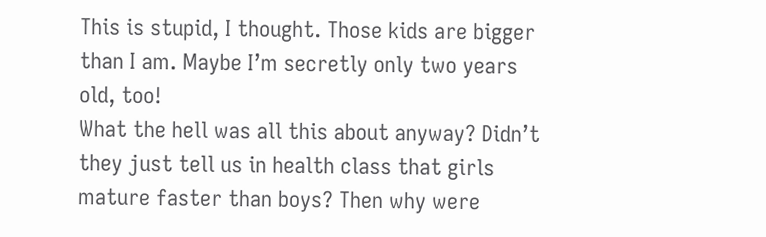This is stupid, I thought. Those kids are bigger than I am. Maybe I’m secretly only two years old, too!
What the hell was all this about anyway? Didn’t they just tell us in health class that girls mature faster than boys? Then why were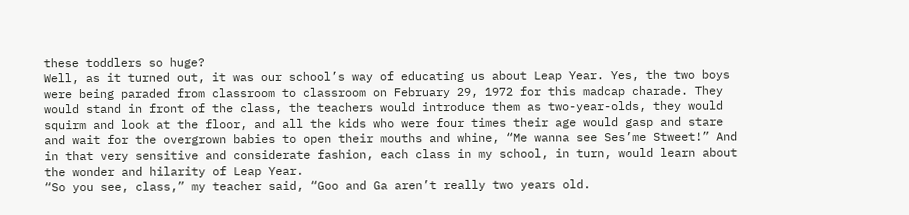these toddlers so huge?
Well, as it turned out, it was our school’s way of educating us about Leap Year. Yes, the two boys were being paraded from classroom to classroom on February 29, 1972 for this madcap charade. They would stand in front of the class, the teachers would introduce them as two-year-olds, they would squirm and look at the floor, and all the kids who were four times their age would gasp and stare and wait for the overgrown babies to open their mouths and whine, “Me wanna see Ses’me Stweet!” And in that very sensitive and considerate fashion, each class in my school, in turn, would learn about the wonder and hilarity of Leap Year.
“So you see, class,” my teacher said, “Goo and Ga aren’t really two years old.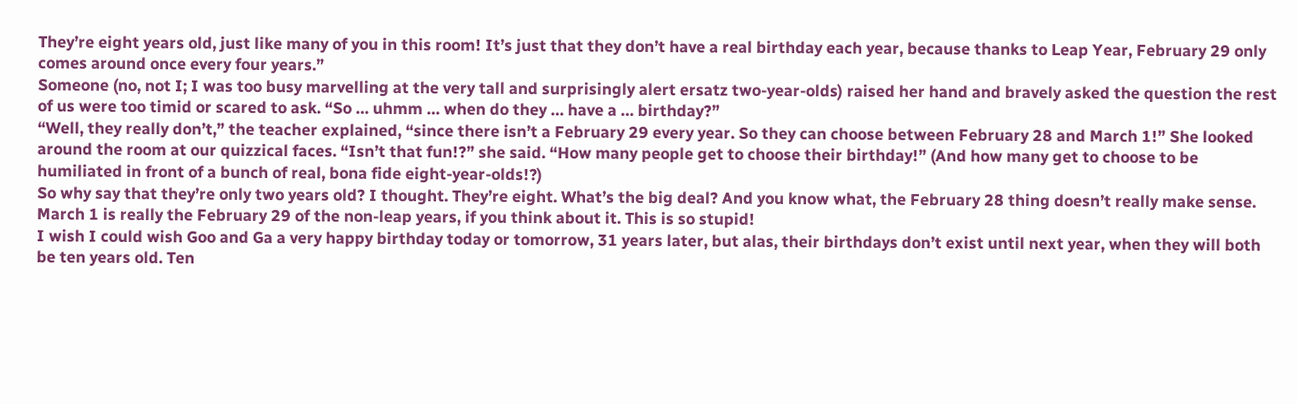They’re eight years old, just like many of you in this room! It’s just that they don’t have a real birthday each year, because thanks to Leap Year, February 29 only comes around once every four years.”
Someone (no, not I; I was too busy marvelling at the very tall and surprisingly alert ersatz two-year-olds) raised her hand and bravely asked the question the rest of us were too timid or scared to ask. “So … uhmm … when do they … have a … birthday?”
“Well, they really don’t,” the teacher explained, “since there isn’t a February 29 every year. So they can choose between February 28 and March 1!” She looked around the room at our quizzical faces. “Isn’t that fun!?” she said. “How many people get to choose their birthday!” (And how many get to choose to be humiliated in front of a bunch of real, bona fide eight-year-olds!?)
So why say that they’re only two years old? I thought. They’re eight. What’s the big deal? And you know what, the February 28 thing doesn’t really make sense. March 1 is really the February 29 of the non-leap years, if you think about it. This is so stupid!
I wish I could wish Goo and Ga a very happy birthday today or tomorrow, 31 years later, but alas, their birthdays don’t exist until next year, when they will both be ten years old. Ten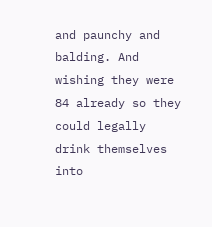and paunchy and balding. And wishing they were 84 already so they could legally drink themselves into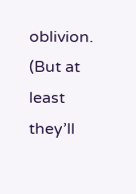oblivion.
(But at least they’ll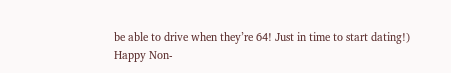be able to drive when they’re 64! Just in time to start dating!)
Happy Non-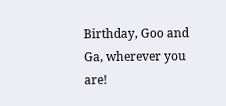Birthday, Goo and Ga, wherever you are!